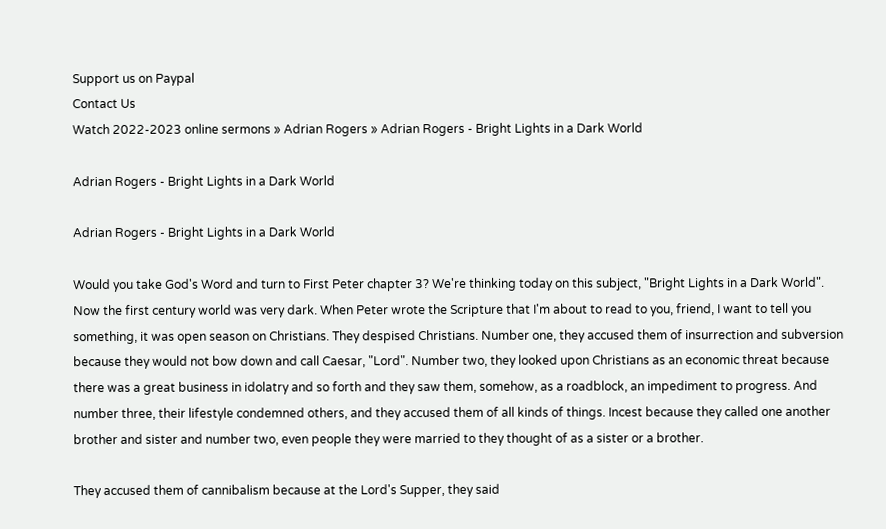Support us on Paypal
Contact Us
Watch 2022-2023 online sermons » Adrian Rogers » Adrian Rogers - Bright Lights in a Dark World

Adrian Rogers - Bright Lights in a Dark World

Adrian Rogers - Bright Lights in a Dark World

Would you take God's Word and turn to First Peter chapter 3? We're thinking today on this subject, "Bright Lights in a Dark World". Now the first century world was very dark. When Peter wrote the Scripture that I'm about to read to you, friend, I want to tell you something, it was open season on Christians. They despised Christians. Number one, they accused them of insurrection and subversion because they would not bow down and call Caesar, "Lord". Number two, they looked upon Christians as an economic threat because there was a great business in idolatry and so forth and they saw them, somehow, as a roadblock, an impediment to progress. And number three, their lifestyle condemned others, and they accused them of all kinds of things. Incest because they called one another brother and sister and number two, even people they were married to they thought of as a sister or a brother.

They accused them of cannibalism because at the Lord's Supper, they said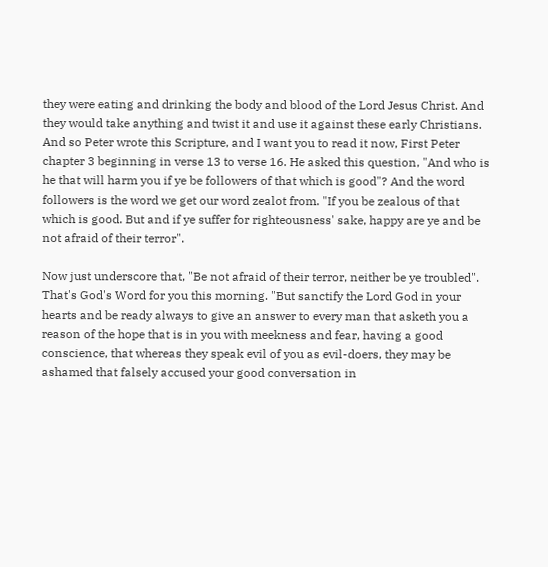they were eating and drinking the body and blood of the Lord Jesus Christ. And they would take anything and twist it and use it against these early Christians. And so Peter wrote this Scripture, and I want you to read it now, First Peter chapter 3 beginning in verse 13 to verse 16. He asked this question, "And who is he that will harm you if ye be followers of that which is good"? And the word followers is the word we get our word zealot from. "If you be zealous of that which is good. But and if ye suffer for righteousness' sake, happy are ye and be not afraid of their terror".

Now just underscore that, "Be not afraid of their terror, neither be ye troubled". That's God's Word for you this morning. "But sanctify the Lord God in your hearts and be ready always to give an answer to every man that asketh you a reason of the hope that is in you with meekness and fear, having a good conscience, that whereas they speak evil of you as evil-doers, they may be ashamed that falsely accused your good conversation in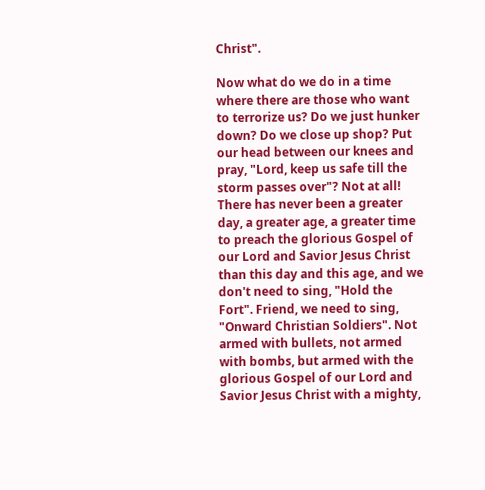Christ".

Now what do we do in a time where there are those who want to terrorize us? Do we just hunker down? Do we close up shop? Put our head between our knees and pray, "Lord, keep us safe till the storm passes over"? Not at all! There has never been a greater day, a greater age, a greater time to preach the glorious Gospel of our Lord and Savior Jesus Christ than this day and this age, and we don't need to sing, "Hold the Fort". Friend, we need to sing, "Onward Christian Soldiers". Not armed with bullets, not armed with bombs, but armed with the glorious Gospel of our Lord and Savior Jesus Christ with a mighty,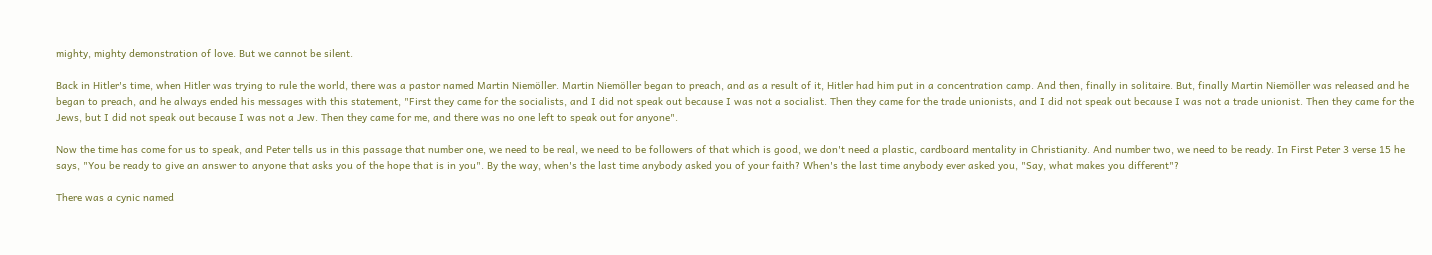mighty, mighty demonstration of love. But we cannot be silent.

Back in Hitler's time, when Hitler was trying to rule the world, there was a pastor named Martin Niemöller. Martin Niemöller began to preach, and as a result of it, Hitler had him put in a concentration camp. And then, finally in solitaire. But, finally Martin Niemöller was released and he began to preach, and he always ended his messages with this statement, "First they came for the socialists, and I did not speak out because I was not a socialist. Then they came for the trade unionists, and I did not speak out because I was not a trade unionist. Then they came for the Jews, but I did not speak out because I was not a Jew. Then they came for me, and there was no one left to speak out for anyone".

Now the time has come for us to speak, and Peter tells us in this passage that number one, we need to be real, we need to be followers of that which is good, we don't need a plastic, cardboard mentality in Christianity. And number two, we need to be ready. In First Peter 3 verse 15 he says, "You be ready to give an answer to anyone that asks you of the hope that is in you". By the way, when's the last time anybody asked you of your faith? When's the last time anybody ever asked you, "Say, what makes you different"?

There was a cynic named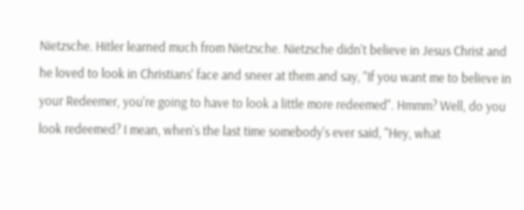Nietzsche. Hitler learned much from Nietzsche. Nietzsche didn't believe in Jesus Christ and he loved to look in Christians' face and sneer at them and say, "If you want me to believe in your Redeemer, you're going to have to look a little more redeemed". Hmmm? Well, do you look redeemed? I mean, when's the last time somebody's ever said, "Hey, what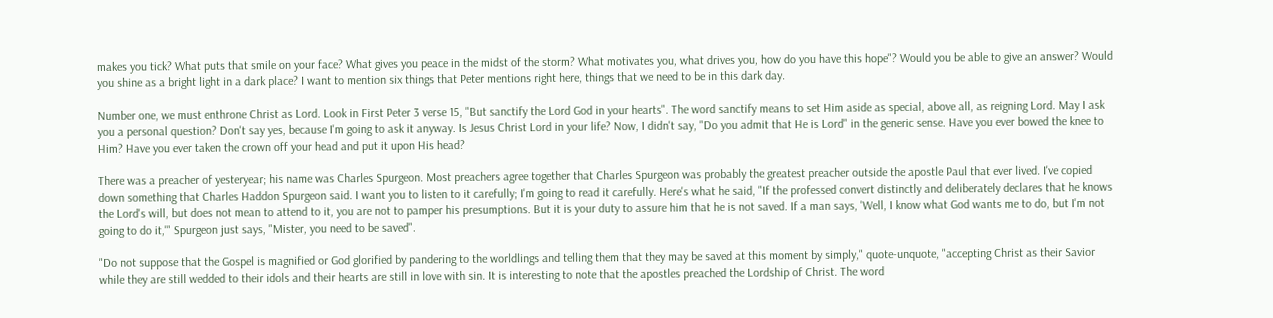makes you tick? What puts that smile on your face? What gives you peace in the midst of the storm? What motivates you, what drives you, how do you have this hope"? Would you be able to give an answer? Would you shine as a bright light in a dark place? I want to mention six things that Peter mentions right here, things that we need to be in this dark day.

Number one, we must enthrone Christ as Lord. Look in First Peter 3 verse 15, "But sanctify the Lord God in your hearts". The word sanctify means to set Him aside as special, above all, as reigning Lord. May I ask you a personal question? Don't say yes, because I'm going to ask it anyway. Is Jesus Christ Lord in your life? Now, I didn't say, "Do you admit that He is Lord" in the generic sense. Have you ever bowed the knee to Him? Have you ever taken the crown off your head and put it upon His head?

There was a preacher of yesteryear; his name was Charles Spurgeon. Most preachers agree together that Charles Spurgeon was probably the greatest preacher outside the apostle Paul that ever lived. I've copied down something that Charles Haddon Spurgeon said. I want you to listen to it carefully; I'm going to read it carefully. Here's what he said, "If the professed convert distinctly and deliberately declares that he knows the Lord's will, but does not mean to attend to it, you are not to pamper his presumptions. But it is your duty to assure him that he is not saved. If a man says, 'Well, I know what God wants me to do, but I'm not going to do it,'" Spurgeon just says, "Mister, you need to be saved".

"Do not suppose that the Gospel is magnified or God glorified by pandering to the worldlings and telling them that they may be saved at this moment by simply," quote-unquote, "accepting Christ as their Savior while they are still wedded to their idols and their hearts are still in love with sin. It is interesting to note that the apostles preached the Lordship of Christ. The word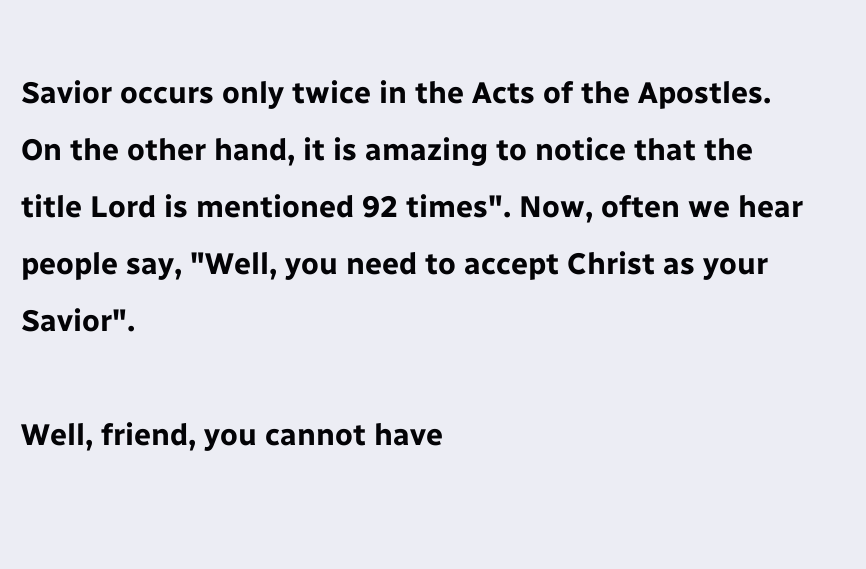Savior occurs only twice in the Acts of the Apostles. On the other hand, it is amazing to notice that the title Lord is mentioned 92 times". Now, often we hear people say, "Well, you need to accept Christ as your Savior".

Well, friend, you cannot have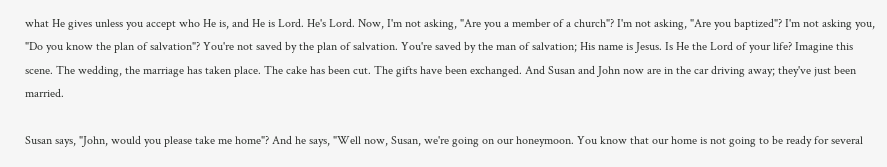what He gives unless you accept who He is, and He is Lord. He's Lord. Now, I'm not asking, "Are you a member of a church"? I'm not asking, "Are you baptized"? I'm not asking you, "Do you know the plan of salvation"? You're not saved by the plan of salvation. You're saved by the man of salvation; His name is Jesus. Is He the Lord of your life? Imagine this scene. The wedding, the marriage has taken place. The cake has been cut. The gifts have been exchanged. And Susan and John now are in the car driving away; they've just been married.

Susan says, "John, would you please take me home"? And he says, "Well now, Susan, we're going on our honeymoon. You know that our home is not going to be ready for several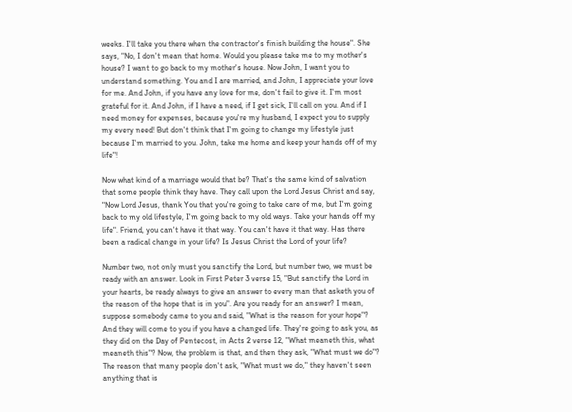weeks. I'll take you there when the contractor's finish building the house". She says, "No, I don't mean that home. Would you please take me to my mother's house? I want to go back to my mother's house. Now John, I want you to understand something. You and I are married, and John, I appreciate your love for me. And John, if you have any love for me, don't fail to give it. I'm most grateful for it. And John, if I have a need, if I get sick, I'll call on you. And if I need money for expenses, because you're my husband, I expect you to supply my every need! But don't think that I'm going to change my lifestyle just because I'm married to you. John, take me home and keep your hands off of my life"!

Now what kind of a marriage would that be? That's the same kind of salvation that some people think they have. They call upon the Lord Jesus Christ and say, "Now Lord Jesus, thank You that you're going to take care of me, but I'm going back to my old lifestyle, I'm going back to my old ways. Take your hands off my life". Friend, you can't have it that way. You can't have it that way. Has there been a radical change in your life? Is Jesus Christ the Lord of your life?

Number two, not only must you sanctify the Lord, but number two, we must be ready with an answer. Look in First Peter 3 verse 15, "But sanctify the Lord in your hearts, be ready always to give an answer to every man that asketh you of the reason of the hope that is in you". Are you ready for an answer? I mean, suppose somebody came to you and said, "What is the reason for your hope"? And they will come to you if you have a changed life. They're going to ask you, as they did on the Day of Pentecost, in Acts 2 verse 12, "What meaneth this, what meaneth this"? Now, the problem is that, and then they ask, "What must we do"? The reason that many people don't ask, "What must we do," they haven't seen anything that is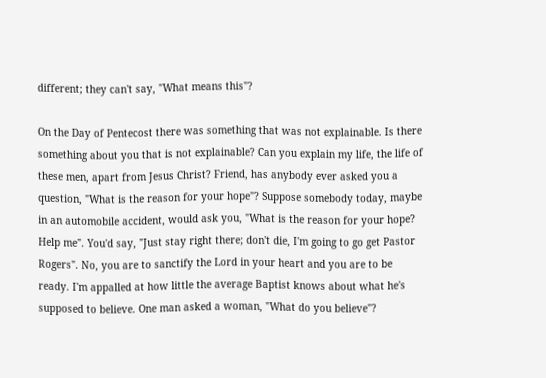different; they can't say, "What means this"?

On the Day of Pentecost there was something that was not explainable. Is there something about you that is not explainable? Can you explain my life, the life of these men, apart from Jesus Christ? Friend, has anybody ever asked you a question, "What is the reason for your hope"? Suppose somebody today, maybe in an automobile accident, would ask you, "What is the reason for your hope? Help me". You'd say, "Just stay right there; don't die, I'm going to go get Pastor Rogers". No, you are to sanctify the Lord in your heart and you are to be ready. I'm appalled at how little the average Baptist knows about what he's supposed to believe. One man asked a woman, "What do you believe"?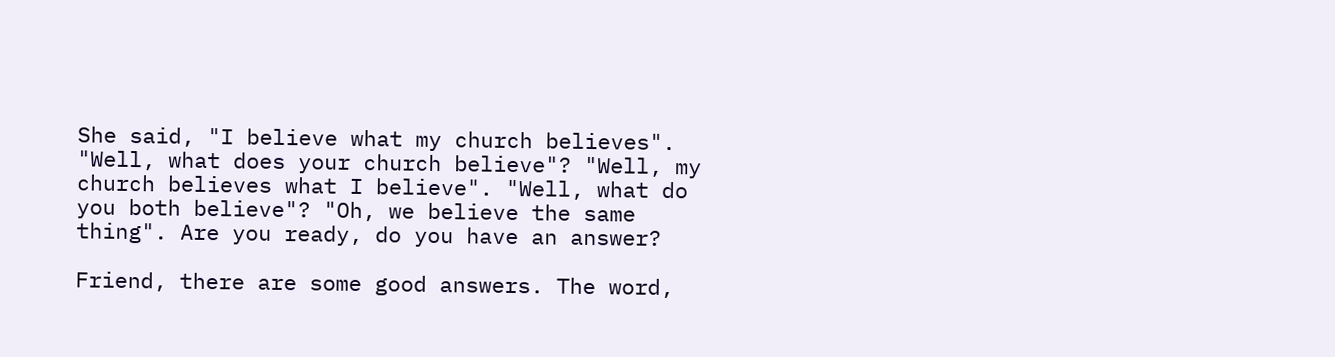She said, "I believe what my church believes". "Well, what does your church believe"? "Well, my church believes what I believe". "Well, what do you both believe"? "Oh, we believe the same thing". Are you ready, do you have an answer?

Friend, there are some good answers. The word,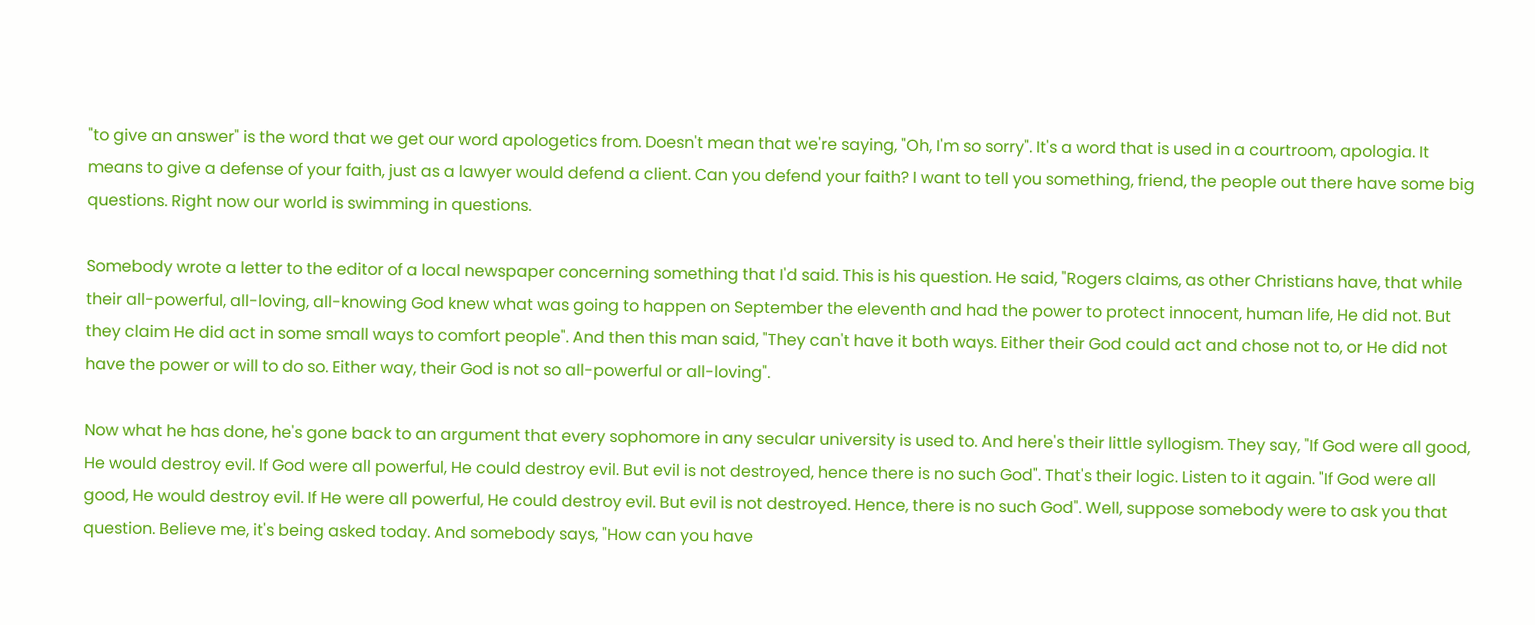"to give an answer" is the word that we get our word apologetics from. Doesn't mean that we're saying, "Oh, I'm so sorry". It's a word that is used in a courtroom, apologia. It means to give a defense of your faith, just as a lawyer would defend a client. Can you defend your faith? I want to tell you something, friend, the people out there have some big questions. Right now our world is swimming in questions.

Somebody wrote a letter to the editor of a local newspaper concerning something that I'd said. This is his question. He said, "Rogers claims, as other Christians have, that while their all-powerful, all-loving, all-knowing God knew what was going to happen on September the eleventh and had the power to protect innocent, human life, He did not. But they claim He did act in some small ways to comfort people". And then this man said, "They can't have it both ways. Either their God could act and chose not to, or He did not have the power or will to do so. Either way, their God is not so all-powerful or all-loving".

Now what he has done, he's gone back to an argument that every sophomore in any secular university is used to. And here's their little syllogism. They say, "If God were all good, He would destroy evil. If God were all powerful, He could destroy evil. But evil is not destroyed, hence there is no such God". That's their logic. Listen to it again. "If God were all good, He would destroy evil. If He were all powerful, He could destroy evil. But evil is not destroyed. Hence, there is no such God". Well, suppose somebody were to ask you that question. Believe me, it's being asked today. And somebody says, "How can you have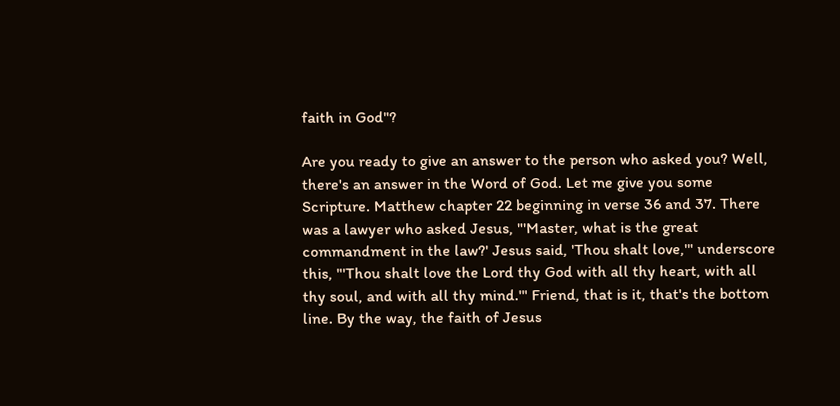faith in God"?

Are you ready to give an answer to the person who asked you? Well, there's an answer in the Word of God. Let me give you some Scripture. Matthew chapter 22 beginning in verse 36 and 37. There was a lawyer who asked Jesus, "'Master, what is the great commandment in the law?' Jesus said, 'Thou shalt love,'" underscore this, "'Thou shalt love the Lord thy God with all thy heart, with all thy soul, and with all thy mind.'" Friend, that is it, that's the bottom line. By the way, the faith of Jesus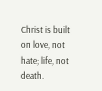Christ is built on love, not hate; life, not death.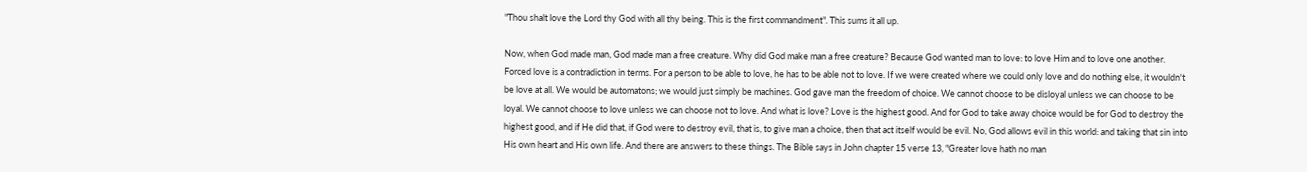"Thou shalt love the Lord thy God with all thy being. This is the first commandment". This sums it all up.

Now, when God made man, God made man a free creature. Why did God make man a free creature? Because God wanted man to love: to love Him and to love one another. Forced love is a contradiction in terms. For a person to be able to love, he has to be able not to love. If we were created where we could only love and do nothing else, it wouldn't be love at all. We would be automatons; we would just simply be machines. God gave man the freedom of choice. We cannot choose to be disloyal unless we can choose to be loyal. We cannot choose to love unless we can choose not to love. And what is love? Love is the highest good. And for God to take away choice would be for God to destroy the highest good, and if He did that, if God were to destroy evil, that is, to give man a choice, then that act itself would be evil. No, God allows evil in this world: and taking that sin into His own heart and His own life. And there are answers to these things. The Bible says in John chapter 15 verse 13, "Greater love hath no man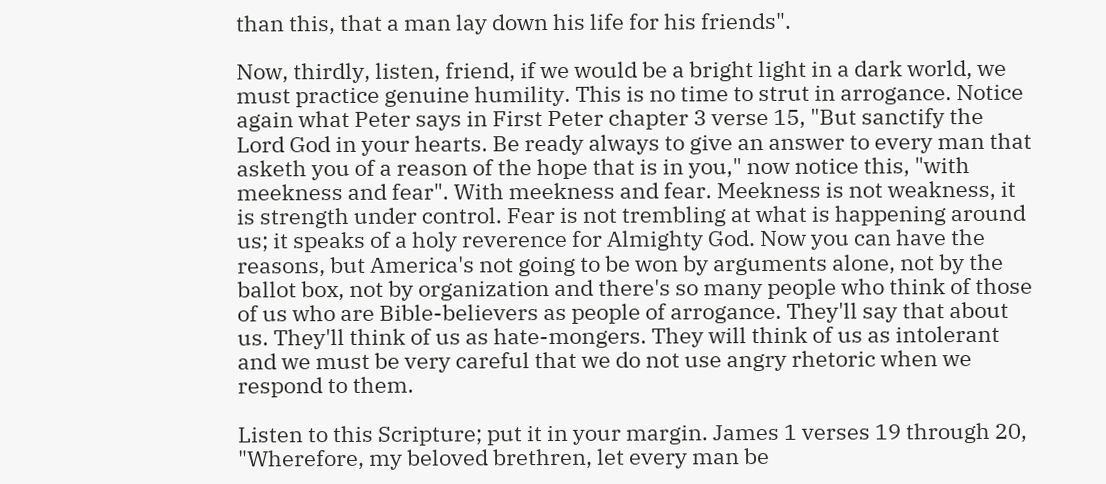than this, that a man lay down his life for his friends".

Now, thirdly, listen, friend, if we would be a bright light in a dark world, we must practice genuine humility. This is no time to strut in arrogance. Notice again what Peter says in First Peter chapter 3 verse 15, "But sanctify the Lord God in your hearts. Be ready always to give an answer to every man that asketh you of a reason of the hope that is in you," now notice this, "with meekness and fear". With meekness and fear. Meekness is not weakness, it is strength under control. Fear is not trembling at what is happening around us; it speaks of a holy reverence for Almighty God. Now you can have the reasons, but America's not going to be won by arguments alone, not by the ballot box, not by organization and there's so many people who think of those of us who are Bible-believers as people of arrogance. They'll say that about us. They'll think of us as hate-mongers. They will think of us as intolerant and we must be very careful that we do not use angry rhetoric when we respond to them.

Listen to this Scripture; put it in your margin. James 1 verses 19 through 20, "Wherefore, my beloved brethren, let every man be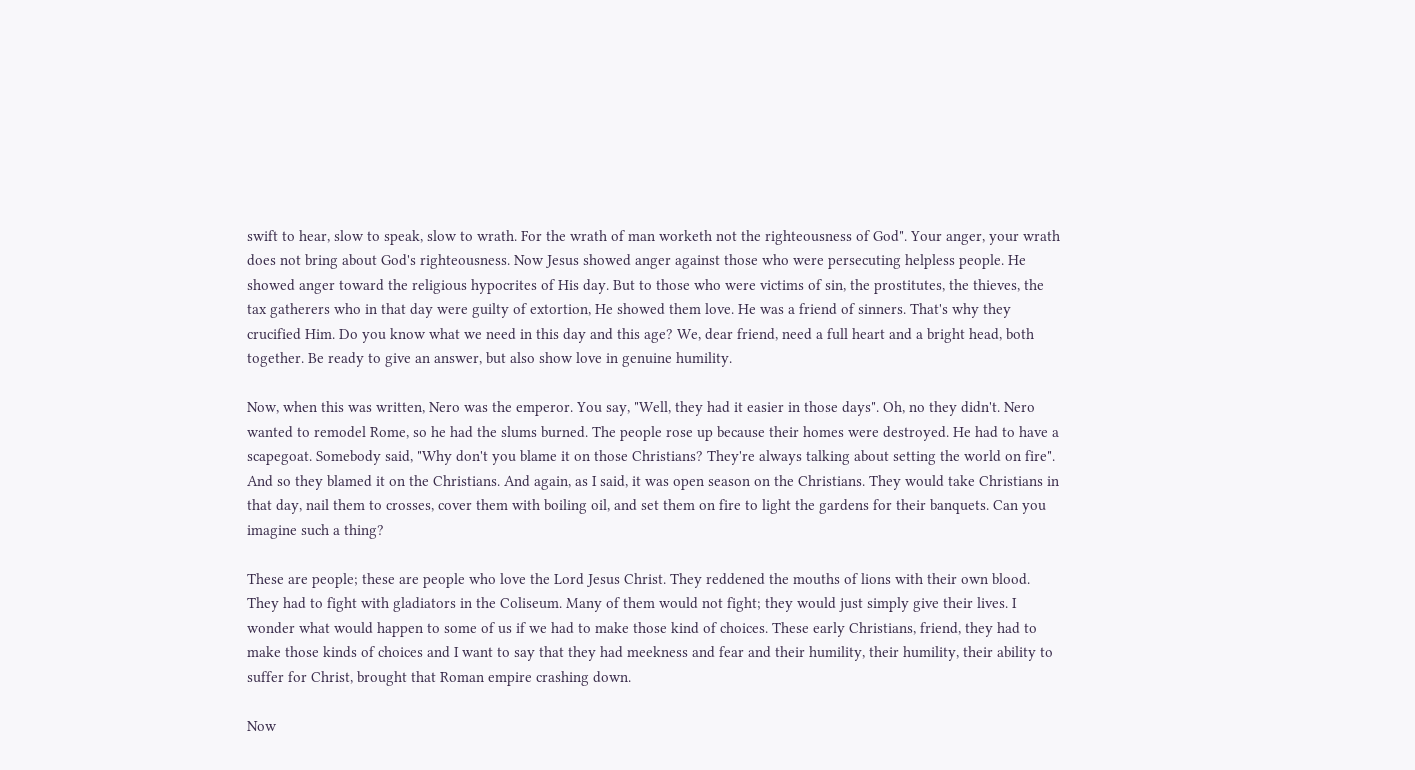swift to hear, slow to speak, slow to wrath. For the wrath of man worketh not the righteousness of God". Your anger, your wrath does not bring about God's righteousness. Now Jesus showed anger against those who were persecuting helpless people. He showed anger toward the religious hypocrites of His day. But to those who were victims of sin, the prostitutes, the thieves, the tax gatherers who in that day were guilty of extortion, He showed them love. He was a friend of sinners. That's why they crucified Him. Do you know what we need in this day and this age? We, dear friend, need a full heart and a bright head, both together. Be ready to give an answer, but also show love in genuine humility.

Now, when this was written, Nero was the emperor. You say, "Well, they had it easier in those days". Oh, no they didn't. Nero wanted to remodel Rome, so he had the slums burned. The people rose up because their homes were destroyed. He had to have a scapegoat. Somebody said, "Why don't you blame it on those Christians? They're always talking about setting the world on fire". And so they blamed it on the Christians. And again, as I said, it was open season on the Christians. They would take Christians in that day, nail them to crosses, cover them with boiling oil, and set them on fire to light the gardens for their banquets. Can you imagine such a thing?

These are people; these are people who love the Lord Jesus Christ. They reddened the mouths of lions with their own blood. They had to fight with gladiators in the Coliseum. Many of them would not fight; they would just simply give their lives. I wonder what would happen to some of us if we had to make those kind of choices. These early Christians, friend, they had to make those kinds of choices and I want to say that they had meekness and fear and their humility, their humility, their ability to suffer for Christ, brought that Roman empire crashing down.

Now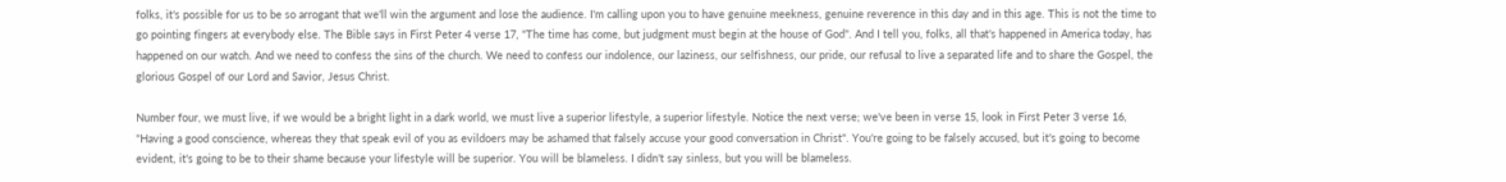folks, it's possible for us to be so arrogant that we'll win the argument and lose the audience. I'm calling upon you to have genuine meekness, genuine reverence in this day and in this age. This is not the time to go pointing fingers at everybody else. The Bible says in First Peter 4 verse 17, "The time has come, but judgment must begin at the house of God". And I tell you, folks, all that's happened in America today, has happened on our watch. And we need to confess the sins of the church. We need to confess our indolence, our laziness, our selfishness, our pride, our refusal to live a separated life and to share the Gospel, the glorious Gospel of our Lord and Savior, Jesus Christ.

Number four, we must live, if we would be a bright light in a dark world, we must live a superior lifestyle, a superior lifestyle. Notice the next verse; we've been in verse 15, look in First Peter 3 verse 16, "Having a good conscience, whereas they that speak evil of you as evildoers may be ashamed that falsely accuse your good conversation in Christ". You're going to be falsely accused, but it's going to become evident, it's going to be to their shame because your lifestyle will be superior. You will be blameless. I didn't say sinless, but you will be blameless.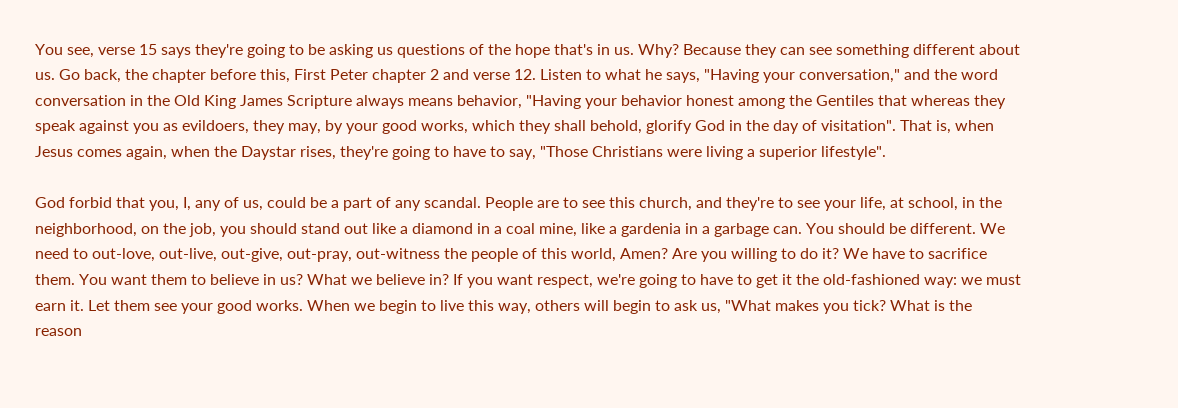You see, verse 15 says they're going to be asking us questions of the hope that's in us. Why? Because they can see something different about us. Go back, the chapter before this, First Peter chapter 2 and verse 12. Listen to what he says, "Having your conversation," and the word conversation in the Old King James Scripture always means behavior, "Having your behavior honest among the Gentiles that whereas they speak against you as evildoers, they may, by your good works, which they shall behold, glorify God in the day of visitation". That is, when Jesus comes again, when the Daystar rises, they're going to have to say, "Those Christians were living a superior lifestyle".

God forbid that you, I, any of us, could be a part of any scandal. People are to see this church, and they're to see your life, at school, in the neighborhood, on the job, you should stand out like a diamond in a coal mine, like a gardenia in a garbage can. You should be different. We need to out-love, out-live, out-give, out-pray, out-witness the people of this world, Amen? Are you willing to do it? We have to sacrifice them. You want them to believe in us? What we believe in? If you want respect, we're going to have to get it the old-fashioned way: we must earn it. Let them see your good works. When we begin to live this way, others will begin to ask us, "What makes you tick? What is the reason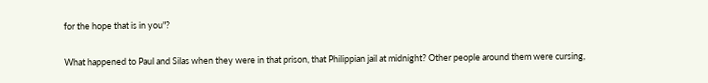for the hope that is in you"?

What happened to Paul and Silas when they were in that prison, that Philippian jail at midnight? Other people around them were cursing,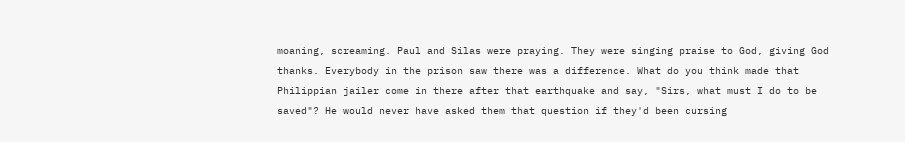moaning, screaming. Paul and Silas were praying. They were singing praise to God, giving God thanks. Everybody in the prison saw there was a difference. What do you think made that Philippian jailer come in there after that earthquake and say, "Sirs, what must I do to be saved"? He would never have asked them that question if they'd been cursing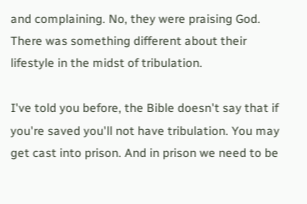and complaining. No, they were praising God. There was something different about their lifestyle in the midst of tribulation.

I've told you before, the Bible doesn't say that if you're saved you'll not have tribulation. You may get cast into prison. And in prison we need to be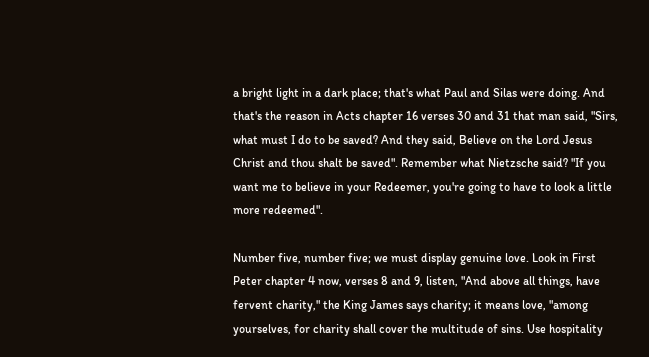a bright light in a dark place; that's what Paul and Silas were doing. And that's the reason in Acts chapter 16 verses 30 and 31 that man said, "Sirs, what must I do to be saved? And they said, Believe on the Lord Jesus Christ and thou shalt be saved". Remember what Nietzsche said? "If you want me to believe in your Redeemer, you're going to have to look a little more redeemed".

Number five, number five; we must display genuine love. Look in First Peter chapter 4 now, verses 8 and 9, listen, "And above all things, have fervent charity," the King James says charity; it means love, "among yourselves, for charity shall cover the multitude of sins. Use hospitality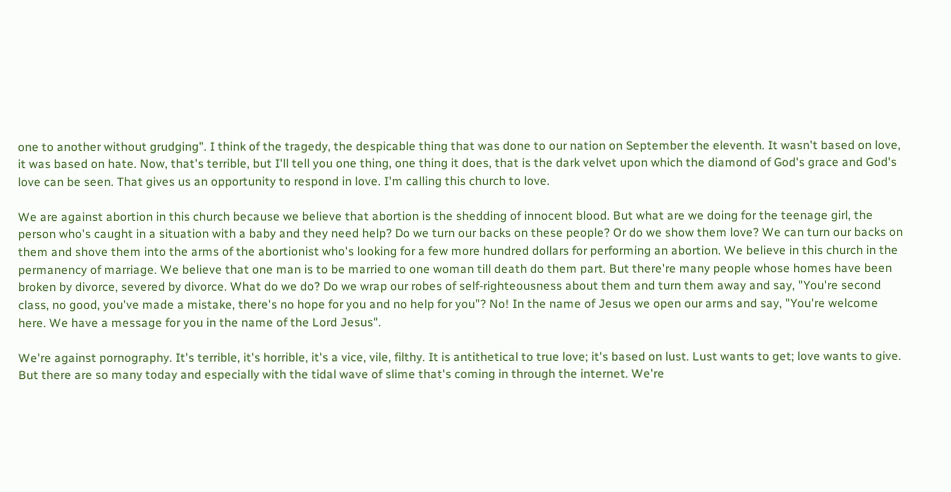one to another without grudging". I think of the tragedy, the despicable thing that was done to our nation on September the eleventh. It wasn't based on love, it was based on hate. Now, that's terrible, but I'll tell you one thing, one thing it does, that is the dark velvet upon which the diamond of God's grace and God's love can be seen. That gives us an opportunity to respond in love. I'm calling this church to love.

We are against abortion in this church because we believe that abortion is the shedding of innocent blood. But what are we doing for the teenage girl, the person who's caught in a situation with a baby and they need help? Do we turn our backs on these people? Or do we show them love? We can turn our backs on them and shove them into the arms of the abortionist who's looking for a few more hundred dollars for performing an abortion. We believe in this church in the permanency of marriage. We believe that one man is to be married to one woman till death do them part. But there're many people whose homes have been broken by divorce, severed by divorce. What do we do? Do we wrap our robes of self-righteousness about them and turn them away and say, "You're second class, no good, you've made a mistake, there's no hope for you and no help for you"? No! In the name of Jesus we open our arms and say, "You're welcome here. We have a message for you in the name of the Lord Jesus".

We're against pornography. It's terrible, it's horrible, it's a vice, vile, filthy. It is antithetical to true love; it's based on lust. Lust wants to get; love wants to give. But there are so many today and especially with the tidal wave of slime that's coming in through the internet. We're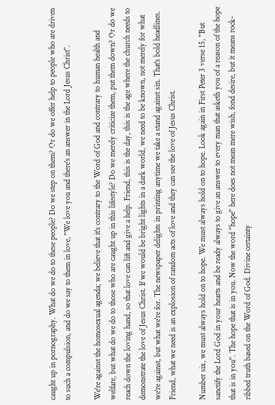caught up in pornography. What do we do to these people? Do we step on them? Or do we offer help to people who are driven to such a compulsion, and do we say to them in love, "We love you and there's an answer in the Lord Jesus Christ".

We're against the homosexual agenda; we believe that it's contrary to the Word of God and contrary to human health and welfare, but what do we do to those who are caught up in this lifestyle? Do we merely criticize them, put them down? Or do we reach down the loving hand, so that love can lift and give a help. Friend, this is the day, this is the age where the church needs to demonstrate the love of Jesus Christ. If we would be bright lights in a dark world, we need to be known, not merely for what we're against, but what we're for. The newspaper delights in printing anytime we take a stand against sin. That's bold headlines. Friend, what we need is an explosion of random acts of love and they can see the love of Jesus Christ.

Number six, we must always hold on to hope. We must always hold on to hope. Look again in First Peter 3 verse 15, "But sanctify the Lord God in your hearts and be ready always to give an answer to every man that asketh you of a reason of the hope that is in you". The hope that is in you. Now the word "hope" here does not mean mere wish, fond desire, but it means rock-ribbed truth based on the Word of God. Divine certainty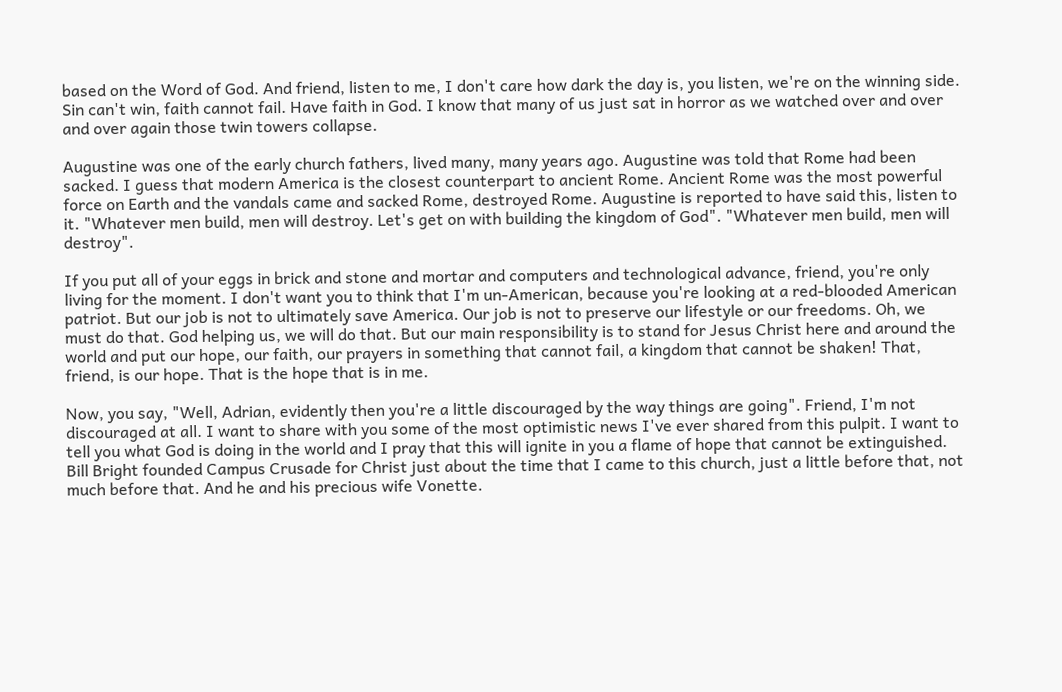based on the Word of God. And friend, listen to me, I don't care how dark the day is, you listen, we're on the winning side. Sin can't win, faith cannot fail. Have faith in God. I know that many of us just sat in horror as we watched over and over and over again those twin towers collapse.

Augustine was one of the early church fathers, lived many, many years ago. Augustine was told that Rome had been sacked. I guess that modern America is the closest counterpart to ancient Rome. Ancient Rome was the most powerful force on Earth and the vandals came and sacked Rome, destroyed Rome. Augustine is reported to have said this, listen to it. "Whatever men build, men will destroy. Let's get on with building the kingdom of God". "Whatever men build, men will destroy".

If you put all of your eggs in brick and stone and mortar and computers and technological advance, friend, you're only living for the moment. I don't want you to think that I'm un-American, because you're looking at a red-blooded American patriot. But our job is not to ultimately save America. Our job is not to preserve our lifestyle or our freedoms. Oh, we must do that. God helping us, we will do that. But our main responsibility is to stand for Jesus Christ here and around the world and put our hope, our faith, our prayers in something that cannot fail, a kingdom that cannot be shaken! That, friend, is our hope. That is the hope that is in me.

Now, you say, "Well, Adrian, evidently then you're a little discouraged by the way things are going". Friend, I'm not discouraged at all. I want to share with you some of the most optimistic news I've ever shared from this pulpit. I want to tell you what God is doing in the world and I pray that this will ignite in you a flame of hope that cannot be extinguished. Bill Bright founded Campus Crusade for Christ just about the time that I came to this church, just a little before that, not much before that. And he and his precious wife Vonette.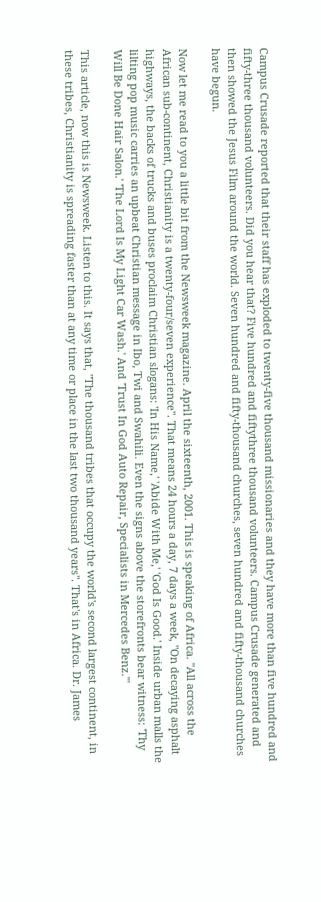Campus Crusade reported that their staff has exploded to twenty-five thousand missionaries and they have more than five hundred and fifty-three thousand volunteers. Did you hear that? Five hundred and fiftythree thousand volunteers. Campus Crusade generated and then showed the Jesus Film around the world. Seven hundred and fifty-thousand churches, seven hundred and fifty-thousand churches have begun.

Now let me read to you a little bit from the Newsweek magazine. April the sixteenth, 2001. This is speaking of Africa. "All across the African sub-continent, Christianity is a twenty-four/seven experience". That means 24 hours a day, 7 days a week, "On decaying asphalt highways, the backs of trucks and buses proclaim Christian slogans: 'In His Name,' 'Abide With Me,' 'God Is Good.' Inside urban malls the lilting pop music carries an upbeat Christian message in Ibo, Twi and Swahili. Even the signs above the storefronts bear witness: 'Thy Will Be Done Hair Salon.' 'The Lord Is My Light Car Wash.' And 'Trust In God Auto Repair, Specialists in Mercedes Benz.'"

This article, now this is Newsweek. Listen to this. It says that, "The thousand tribes that occupy the world's second largest continent, in these tribes, Christianity is spreading faster than at any time or place in the last two thousand years". That's in Africa. Dr. James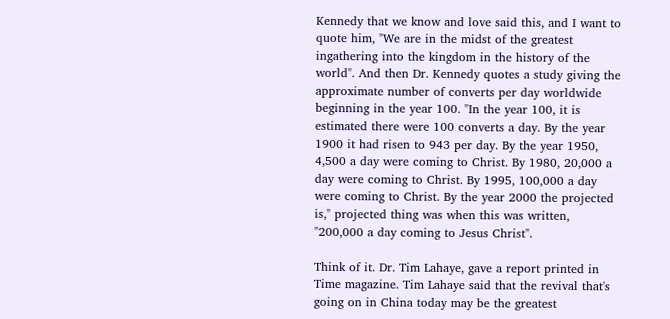Kennedy that we know and love said this, and I want to quote him, "We are in the midst of the greatest ingathering into the kingdom in the history of the world". And then Dr. Kennedy quotes a study giving the approximate number of converts per day worldwide beginning in the year 100. "In the year 100, it is estimated there were 100 converts a day. By the year 1900 it had risen to 943 per day. By the year 1950, 4,500 a day were coming to Christ. By 1980, 20,000 a day were coming to Christ. By 1995, 100,000 a day were coming to Christ. By the year 2000 the projected is," projected thing was when this was written, "200,000 a day coming to Jesus Christ".

Think of it. Dr. Tim Lahaye, gave a report printed in Time magazine. Tim Lahaye said that the revival that's going on in China today may be the greatest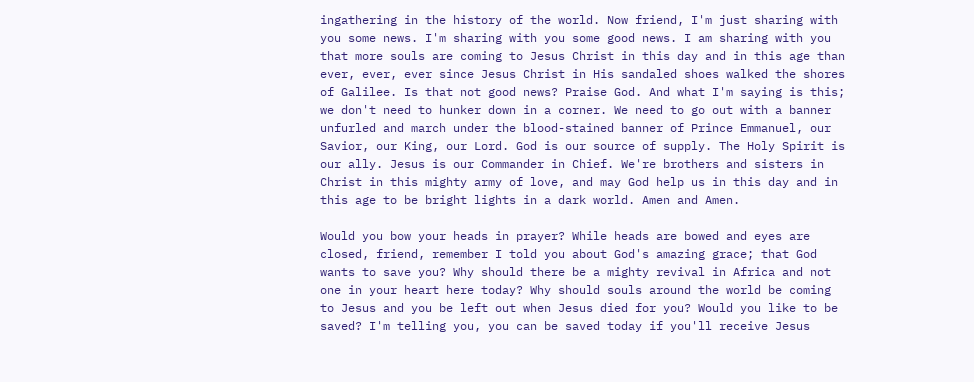ingathering in the history of the world. Now friend, I'm just sharing with you some news. I'm sharing with you some good news. I am sharing with you that more souls are coming to Jesus Christ in this day and in this age than ever, ever, ever since Jesus Christ in His sandaled shoes walked the shores of Galilee. Is that not good news? Praise God. And what I'm saying is this; we don't need to hunker down in a corner. We need to go out with a banner unfurled and march under the blood-stained banner of Prince Emmanuel, our Savior, our King, our Lord. God is our source of supply. The Holy Spirit is our ally. Jesus is our Commander in Chief. We're brothers and sisters in Christ in this mighty army of love, and may God help us in this day and in this age to be bright lights in a dark world. Amen and Amen.

Would you bow your heads in prayer? While heads are bowed and eyes are closed, friend, remember I told you about God's amazing grace; that God wants to save you? Why should there be a mighty revival in Africa and not one in your heart here today? Why should souls around the world be coming to Jesus and you be left out when Jesus died for you? Would you like to be saved? I'm telling you, you can be saved today if you'll receive Jesus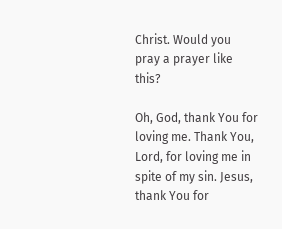Christ. Would you pray a prayer like this?

Oh, God, thank You for loving me. Thank You, Lord, for loving me in spite of my sin. Jesus, thank You for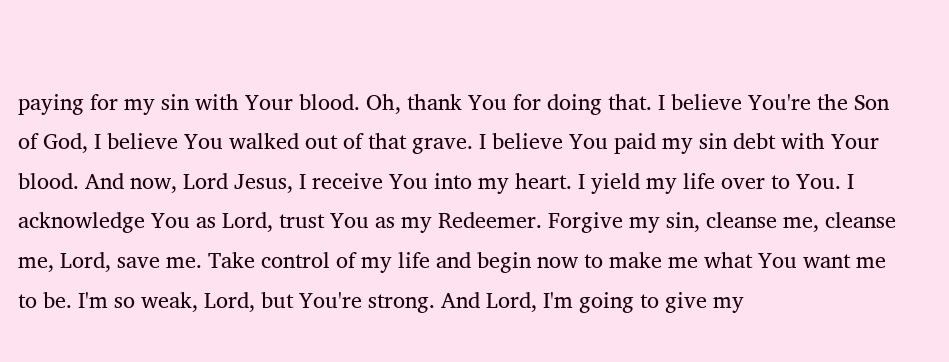paying for my sin with Your blood. Oh, thank You for doing that. I believe You're the Son of God, I believe You walked out of that grave. I believe You paid my sin debt with Your blood. And now, Lord Jesus, I receive You into my heart. I yield my life over to You. I acknowledge You as Lord, trust You as my Redeemer. Forgive my sin, cleanse me, cleanse me, Lord, save me. Take control of my life and begin now to make me what You want me to be. I'm so weak, Lord, but You're strong. And Lord, I'm going to give my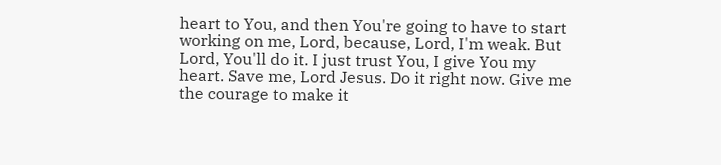heart to You, and then You're going to have to start working on me, Lord, because, Lord, I'm weak. But Lord, You'll do it. I just trust You, I give You my heart. Save me, Lord Jesus. Do it right now. Give me the courage to make it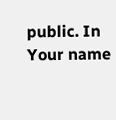public. In Your name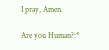I pray, Amen.

Are you Human?:*